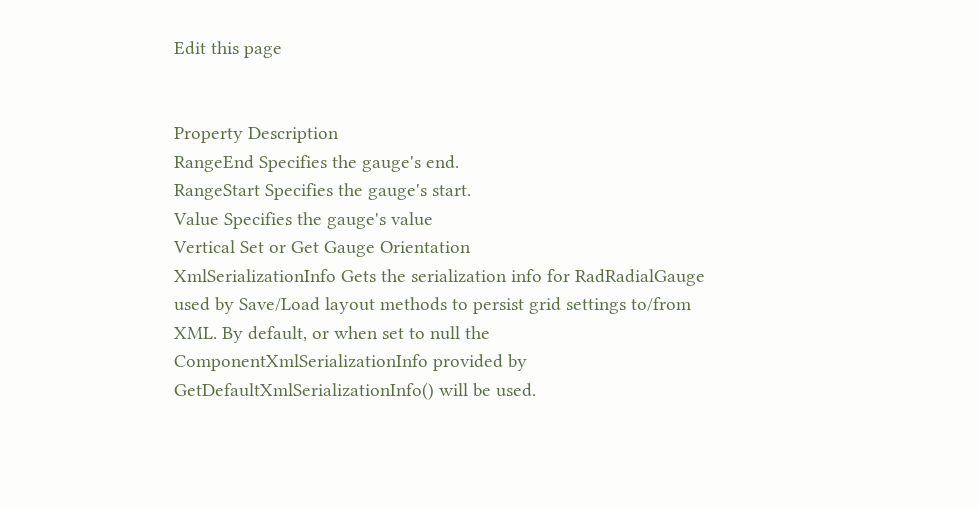Edit this page


Property Description
RangeEnd Specifies the gauge's end.
RangeStart Specifies the gauge's start.
Value Specifies the gauge's value
Vertical Set or Get Gauge Orientation
XmlSerializationInfo Gets the serialization info for RadRadialGauge used by Save/Load layout methods to persist grid settings to/from XML. By default, or when set to null the ComponentXmlSerializationInfo provided by GetDefaultXmlSerializationInfo() will be used.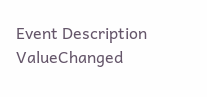Event Description
ValueChanged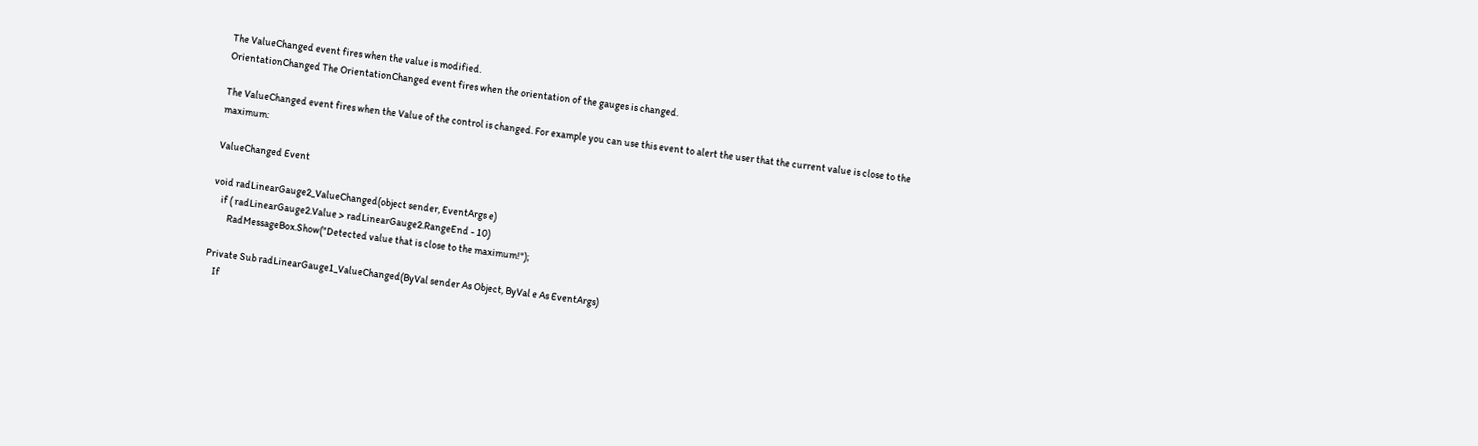The ValueChanged event fires when the value is modified.
OrientationChanged The OrientationChanged event fires when the orientation of the gauges is changed.

The ValueChanged event fires when the Value of the control is changed. For example you can use this event to alert the user that the current value is close to the maximum:

ValueChanged Event

void radLinearGauge2_ValueChanged(object sender, EventArgs e)
    if ( radLinearGauge2.Value > radLinearGauge2.RangeEnd - 10)
        RadMessageBox.Show("Detected value that is close to the maximum!");

Private Sub radLinearGauge1_ValueChanged(ByVal sender As Object, ByVal e As EventArgs)
    If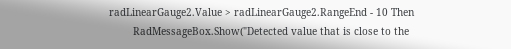radLinearGauge2.Value > radLinearGauge2.RangeEnd - 10 Then
        RadMessageBox.Show("Detected value that is close to the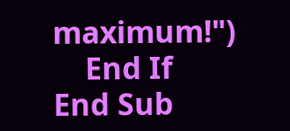maximum!")
    End If
End Sub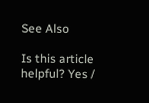See Also

Is this article helpful? Yes /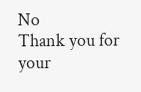No
Thank you for your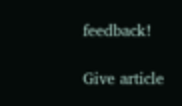feedback!

Give article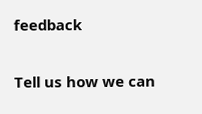feedback

Tell us how we can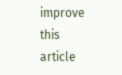improve this article